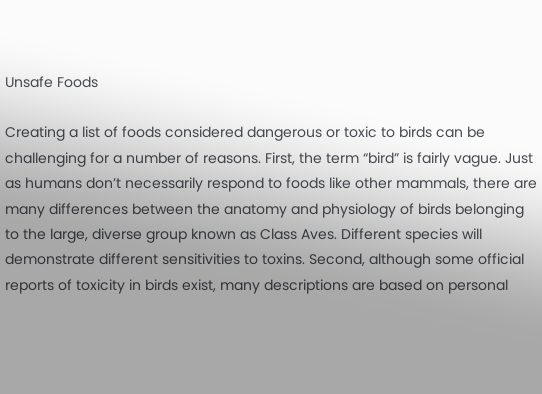Unsafe Foods

Creating a list of foods considered dangerous or toxic to birds can be challenging for a number of reasons. First, the term “bird” is fairly vague. Just as humans don’t necessarily respond to foods like other mammals, there are many differences between the anatomy and physiology of birds belonging to the large, diverse group known as Class Aves. Different species will demonstrate different sensitivities to toxins. Second, although some official reports of toxicity in birds exist, many descriptions are based on personal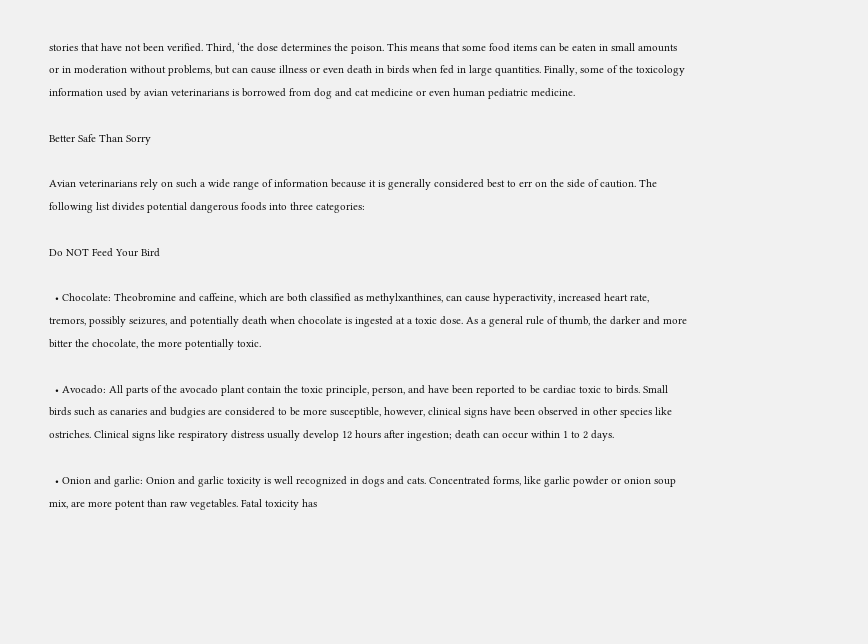stories that have not been verified. Third, ‘the dose determines the poison. This means that some food items can be eaten in small amounts or in moderation without problems, but can cause illness or even death in birds when fed in large quantities. Finally, some of the toxicology information used by avian veterinarians is borrowed from dog and cat medicine or even human pediatric medicine.

Better Safe Than Sorry

Avian veterinarians rely on such a wide range of information because it is generally considered best to err on the side of caution. The following list divides potential dangerous foods into three categories:

Do NOT Feed Your Bird

  • Chocolate: Theobromine and caffeine, which are both classified as methylxanthines, can cause hyperactivity, increased heart rate, tremors, possibly seizures, and potentially death when chocolate is ingested at a toxic dose. As a general rule of thumb, the darker and more bitter the chocolate, the more potentially toxic.

  • Avocado: All parts of the avocado plant contain the toxic principle, person, and have been reported to be cardiac toxic to birds. Small birds such as canaries and budgies are considered to be more susceptible, however, clinical signs have been observed in other species like ostriches. Clinical signs like respiratory distress usually develop 12 hours after ingestion; death can occur within 1 to 2 days.

  • Onion and garlic: Onion and garlic toxicity is well recognized in dogs and cats. Concentrated forms, like garlic powder or onion soup mix, are more potent than raw vegetables. Fatal toxicity has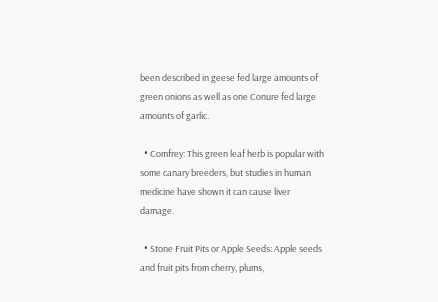been described in geese fed large amounts of green onions as well as one Conure fed large amounts of garlic.

  • Comfrey: This green leaf herb is popular with some canary breeders, but studies in human medicine have shown it can cause liver damage.

  • Stone Fruit Pits or Apple Seeds: Apple seeds and fruit pits from cherry, plums,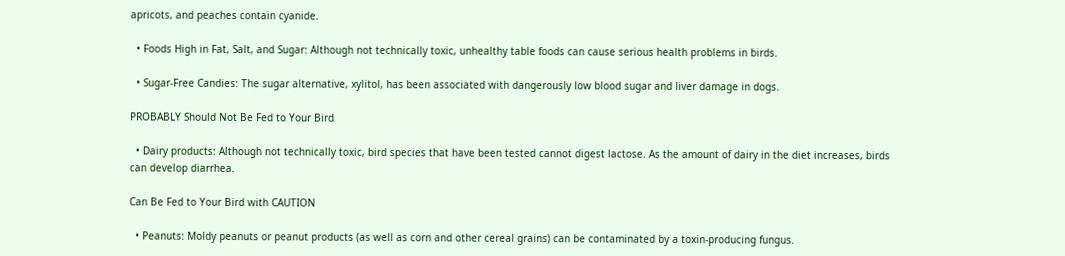apricots, and peaches contain cyanide.

  • Foods High in Fat, Salt, and Sugar: Although not technically toxic, unhealthy table foods can cause serious health problems in birds.

  • Sugar-Free Candies: The sugar alternative, xylitol, has been associated with dangerously low blood sugar and liver damage in dogs.

PROBABLY Should Not Be Fed to Your Bird

  • Dairy products: Although not technically toxic, bird species that have been tested cannot digest lactose. As the amount of dairy in the diet increases, birds can develop diarrhea.

Can Be Fed to Your Bird with CAUTION

  • Peanuts: Moldy peanuts or peanut products (as well as corn and other cereal grains) can be contaminated by a toxin-producing fungus.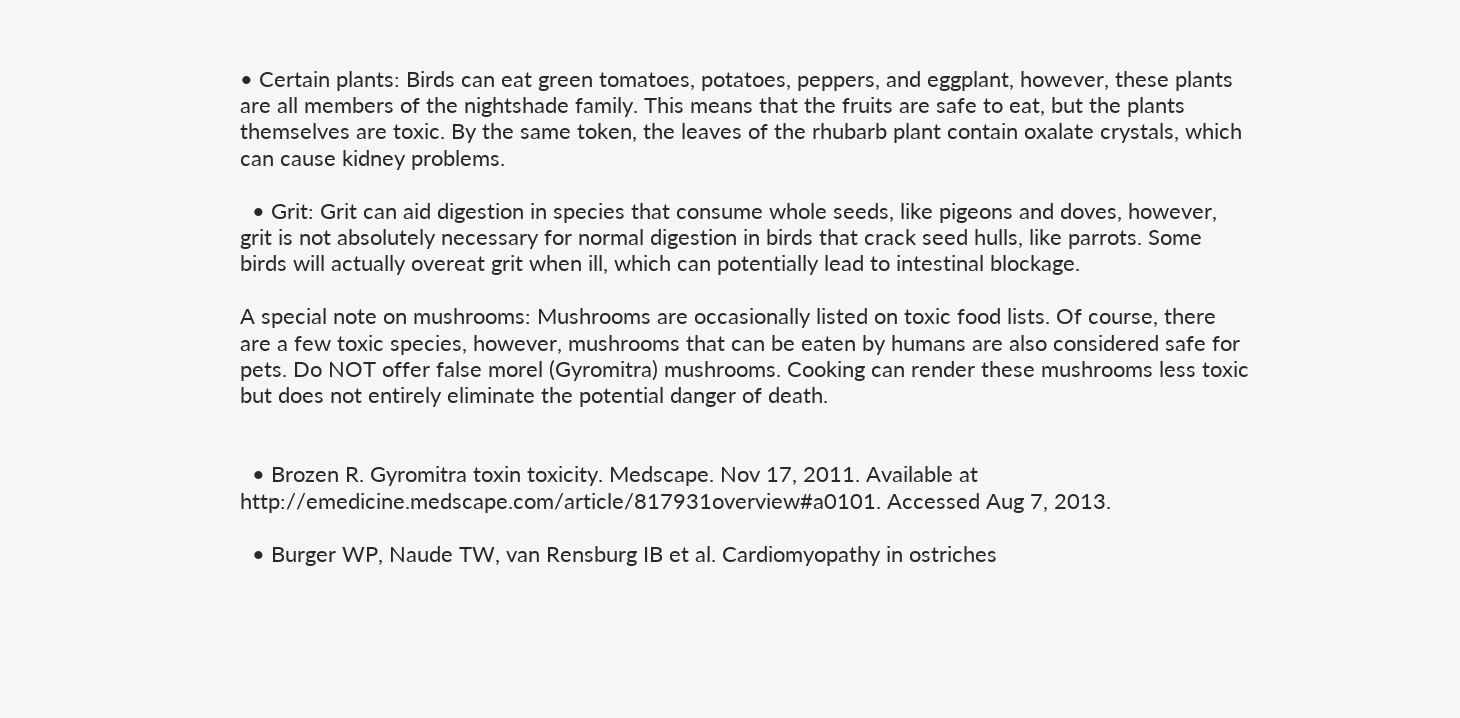• Certain plants: Birds can eat green tomatoes, potatoes, peppers, and eggplant, however, these plants are all members of the nightshade family. This means that the fruits are safe to eat, but the plants themselves are toxic. By the same token, the leaves of the rhubarb plant contain oxalate crystals, which can cause kidney problems.

  • Grit: Grit can aid digestion in species that consume whole seeds, like pigeons and doves, however, grit is not absolutely necessary for normal digestion in birds that crack seed hulls, like parrots. Some birds will actually overeat grit when ill, which can potentially lead to intestinal blockage.

A special note on mushrooms: Mushrooms are occasionally listed on toxic food lists. Of course, there are a few toxic species, however, mushrooms that can be eaten by humans are also considered safe for pets. Do NOT offer false morel (Gyromitra) mushrooms. Cooking can render these mushrooms less toxic but does not entirely eliminate the potential danger of death.


  • Brozen R. Gyromitra toxin toxicity. Medscape. Nov 17, 2011. Available at http://emedicine.medscape.com/article/817931overview#a0101. Accessed Aug 7, 2013.

  • Burger WP, Naude TW, van Rensburg IB et al. Cardiomyopathy in ostriches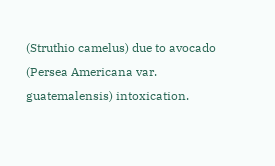(Struthio camelus) due to avocado (Persea Americana var. guatemalensis) intoxication.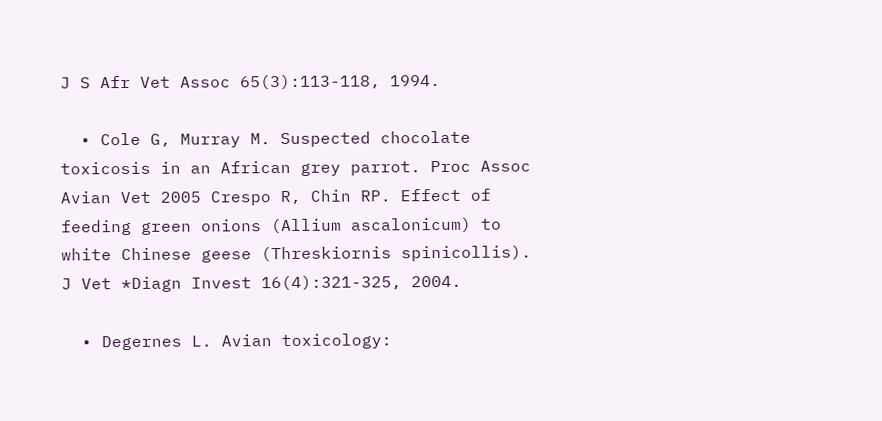J S Afr Vet Assoc 65(3):113-118, 1994.

  • Cole G, Murray M. Suspected chocolate toxicosis in an African grey parrot. Proc Assoc Avian Vet 2005 Crespo R, Chin RP. Effect of feeding green onions (Allium ascalonicum) to white Chinese geese (Threskiornis spinicollis). J Vet *Diagn Invest 16(4):321-325, 2004.

  • Degernes L. Avian toxicology: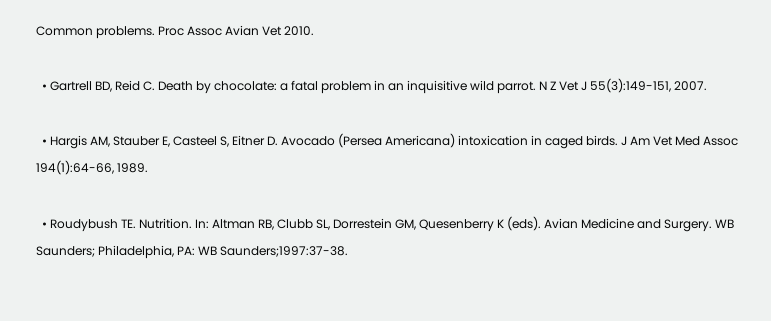Common problems. Proc Assoc Avian Vet 2010.

  • Gartrell BD, Reid C. Death by chocolate: a fatal problem in an inquisitive wild parrot. N Z Vet J 55(3):149-151, 2007.

  • Hargis AM, Stauber E, Casteel S, Eitner D. Avocado (Persea Americana) intoxication in caged birds. J Am Vet Med Assoc 194(1):64-66, 1989.

  • Roudybush TE. Nutrition. In: Altman RB, Clubb SL, Dorrestein GM, Quesenberry K (eds). Avian Medicine and Surgery. WB Saunders; Philadelphia, PA: WB Saunders;1997:37-38.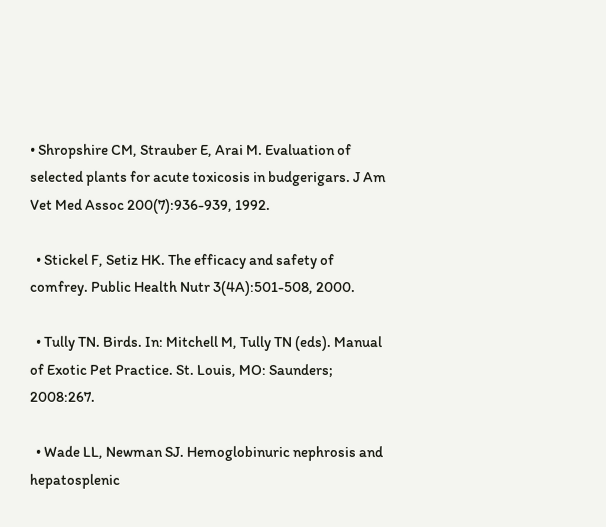• Shropshire CM, Strauber E, Arai M. Evaluation of selected plants for acute toxicosis in budgerigars. J Am Vet Med Assoc 200(7):936-939, 1992.

  • Stickel F, Setiz HK. The efficacy and safety of comfrey. Public Health Nutr 3(4A):501-508, 2000.

  • Tully TN. Birds. In: Mitchell M, Tully TN (eds). Manual of Exotic Pet Practice. St. Louis, MO: Saunders; 2008:267.

  • Wade LL, Newman SJ. Hemoglobinuric nephrosis and hepatosplenic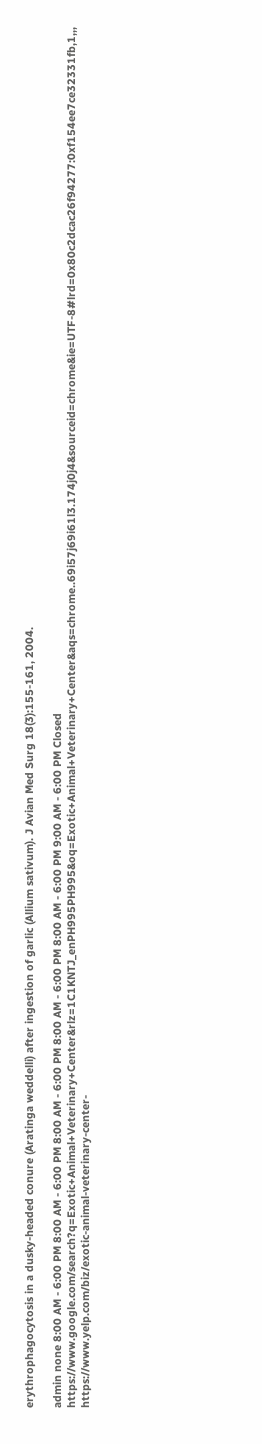erythrophagocytosis in a dusky-headed conure (Aratinga weddelli) after ingestion of garlic (Allium sativum). J Avian Med Surg 18(3):155-161, 2004.

admin none 8:00 AM - 6:00 PM 8:00 AM - 6:00 PM 8:00 AM - 6:00 PM 8:00 AM - 6:00 PM 8:00 AM - 6:00 PM 9:00 AM - 6:00 PM Closed https://www.google.com/search?q=Exotic+Animal+Veterinary+Center&rlz=1C1KNTJ_enPH995PH995&oq=Exotic+Animal+Veterinary+Center&aqs=chrome..69i57j69i61l3.174j0j4&sourceid=chrome&ie=UTF-8#lrd=0x80c2dcac26f94277:0xf154ee7ce32331fb,1,,, https://www.yelp.com/biz/exotic-animal-veterinary-center-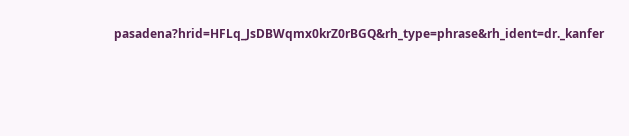pasadena?hrid=HFLq_JsDBWqmx0krZ0rBGQ&rh_type=phrase&rh_ident=dr._kanfer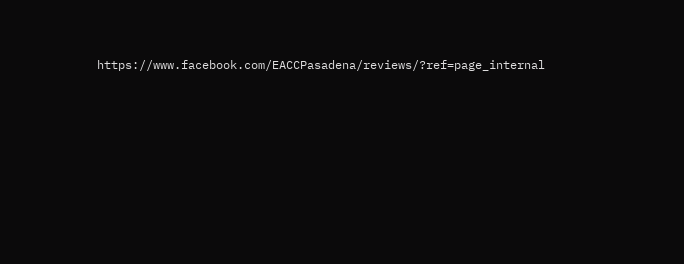https://www.facebook.com/EACCPasadena/reviews/?ref=page_internal